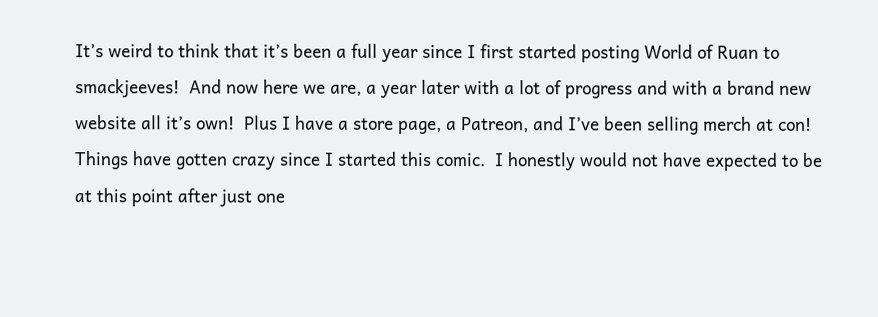It’s weird to think that it’s been a full year since I first started posting World of Ruan to smackjeeves!  And now here we are, a year later with a lot of progress and with a brand new website all it’s own!  Plus I have a store page, a Patreon, and I’ve been selling merch at con!  Things have gotten crazy since I started this comic.  I honestly would not have expected to be at this point after just one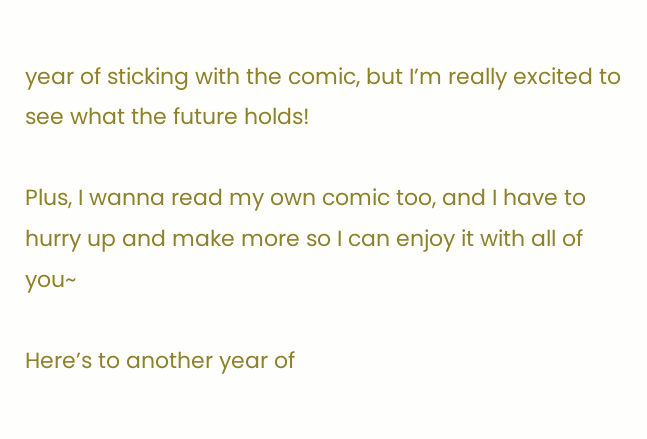year of sticking with the comic, but I’m really excited to see what the future holds!

Plus, I wanna read my own comic too, and I have to hurry up and make more so I can enjoy it with all of you~

Here’s to another year of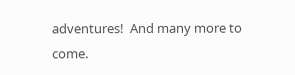adventures!  And many more to come.